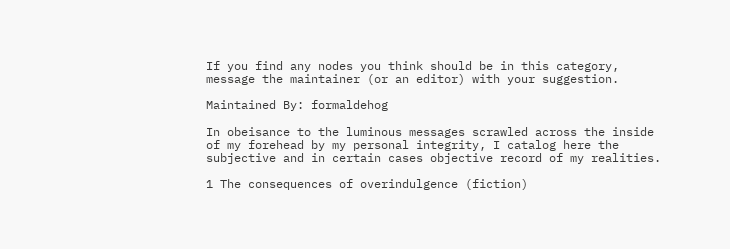If you find any nodes you think should be in this category, message the maintainer (or an editor) with your suggestion.

Maintained By: formaldehog

In obeisance to the luminous messages scrawled across the inside of my forehead by my personal integrity, I catalog here the subjective and in certain cases objective record of my realities.

1 The consequences of overindulgence (fiction)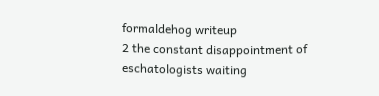formaldehog writeup
2 the constant disappointment of eschatologists waiting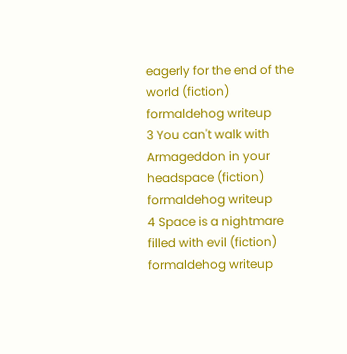eagerly for the end of the world (fiction) formaldehog writeup
3 You can't walk with Armageddon in your headspace (fiction) formaldehog writeup
4 Space is a nightmare filled with evil (fiction) formaldehog writeup